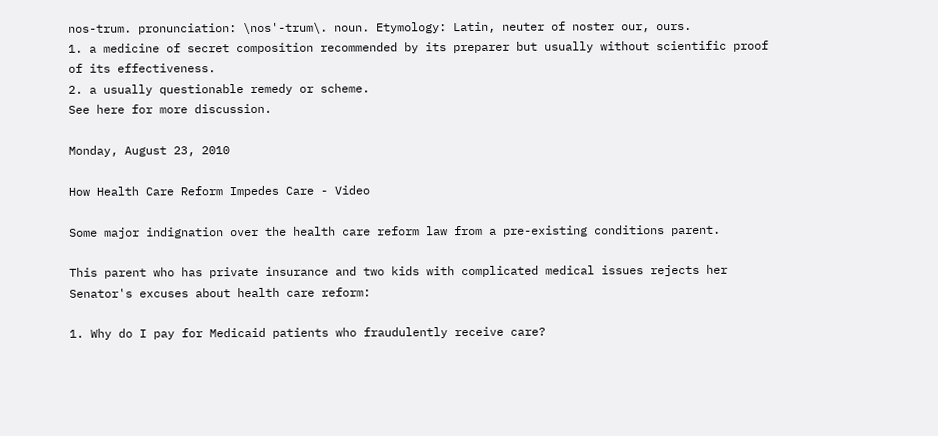nos-trum. pronunciation: \nos'-trum\. noun. Etymology: Latin, neuter of noster our, ours.
1. a medicine of secret composition recommended by its preparer but usually without scientific proof of its effectiveness.
2. a usually questionable remedy or scheme.
See here for more discussion.

Monday, August 23, 2010

How Health Care Reform Impedes Care - Video

Some major indignation over the health care reform law from a pre-existing conditions parent.

This parent who has private insurance and two kids with complicated medical issues rejects her Senator's excuses about health care reform:

1. Why do I pay for Medicaid patients who fraudulently receive care?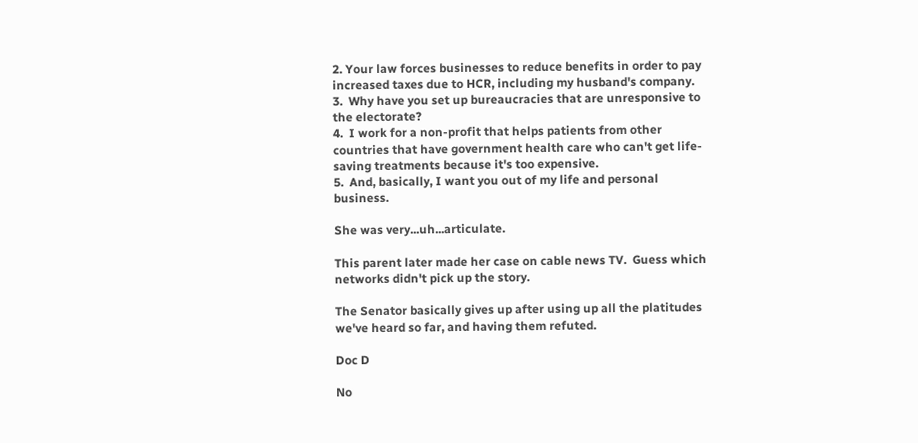2. Your law forces businesses to reduce benefits in order to pay increased taxes due to HCR, including my husband's company.
3.  Why have you set up bureaucracies that are unresponsive to the electorate?
4.  I work for a non-profit that helps patients from other countries that have government health care who can't get life-saving treatments because it's too expensive.
5.  And, basically, I want you out of my life and personal business.

She was very...uh...articulate.

This parent later made her case on cable news TV.  Guess which networks didn't pick up the story.

The Senator basically gives up after using up all the platitudes we've heard so far, and having them refuted.

Doc D

No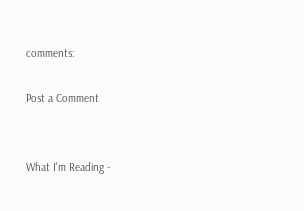comments:

Post a Comment


What I'm Reading -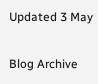Updated 3 May

Blog Archive